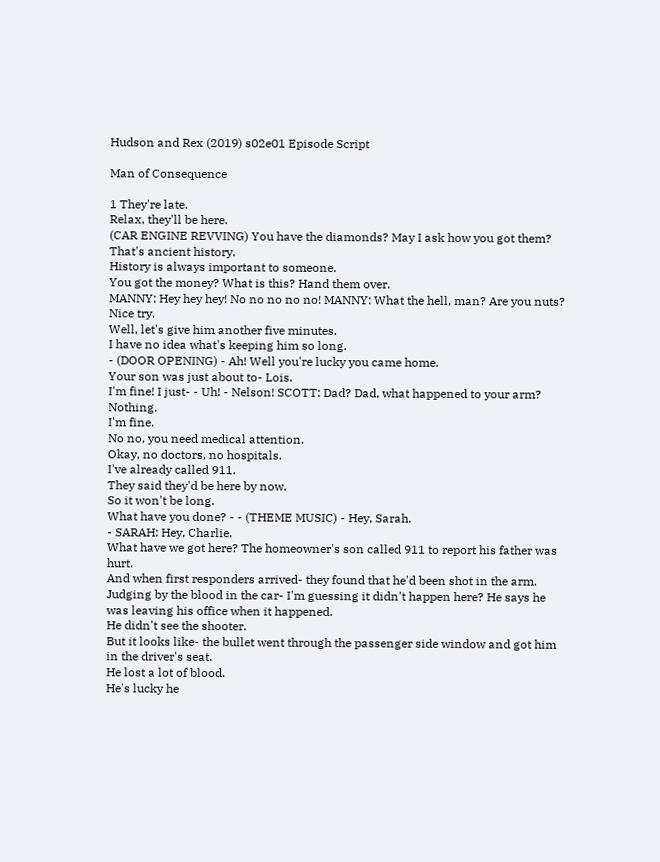Hudson and Rex (2019) s02e01 Episode Script

Man of Consequence

1 They're late.
Relax, they'll be here.
(CAR ENGINE REVVING) You have the diamonds? May I ask how you got them? That's ancient history.
History is always important to someone.
You got the money? What is this? Hand them over.
MANNY: Hey hey hey! No no no no no! MANNY: What the hell, man? Are you nuts? Nice try.
Well, let's give him another five minutes.
I have no idea what's keeping him so long.
- (DOOR OPENING) - Ah! Well you're lucky you came home.
Your son was just about to- Lois.
I'm fine! I just- - Uh! - Nelson! SCOTT: Dad? Dad, what happened to your arm? Nothing.
I'm fine.
No no, you need medical attention.
Okay, no doctors, no hospitals.
I've already called 911.
They said they'd be here by now.
So it won't be long.
What have you done? - - (THEME MUSIC) - Hey, Sarah.
- SARAH: Hey, Charlie.
What have we got here? The homeowner's son called 911 to report his father was hurt.
And when first responders arrived- they found that he'd been shot in the arm.
Judging by the blood in the car- I'm guessing it didn't happen here? He says he was leaving his office when it happened.
He didn't see the shooter.
But it looks like- the bullet went through the passenger side window and got him in the driver's seat.
He lost a lot of blood.
He's lucky he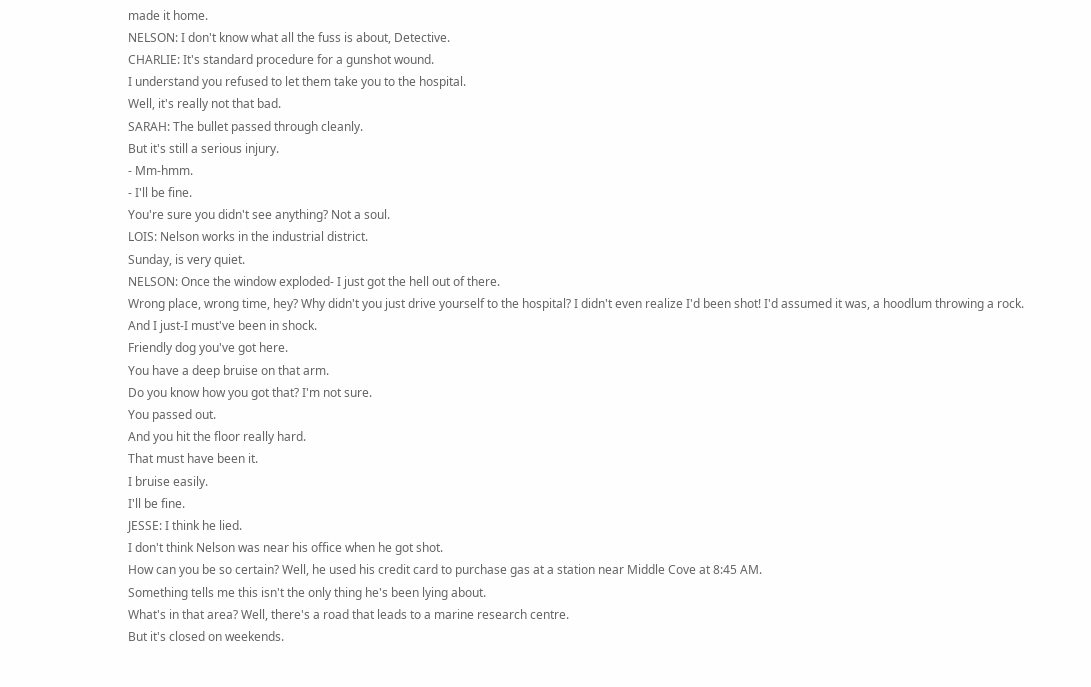made it home.
NELSON: I don't know what all the fuss is about, Detective.
CHARLIE: It's standard procedure for a gunshot wound.
I understand you refused to let them take you to the hospital.
Well, it's really not that bad.
SARAH: The bullet passed through cleanly.
But it's still a serious injury.
- Mm-hmm.
- I'll be fine.
You're sure you didn't see anything? Not a soul.
LOIS: Nelson works in the industrial district.
Sunday, is very quiet.
NELSON: Once the window exploded- I just got the hell out of there.
Wrong place, wrong time, hey? Why didn't you just drive yourself to the hospital? I didn't even realize I'd been shot! I'd assumed it was, a hoodlum throwing a rock.
And I just-I must've been in shock.
Friendly dog you've got here.
You have a deep bruise on that arm.
Do you know how you got that? I'm not sure.
You passed out.
And you hit the floor really hard.
That must have been it.
I bruise easily.
I'll be fine.
JESSE: I think he lied.
I don't think Nelson was near his office when he got shot.
How can you be so certain? Well, he used his credit card to purchase gas at a station near Middle Cove at 8:45 AM.
Something tells me this isn't the only thing he's been lying about.
What's in that area? Well, there's a road that leads to a marine research centre.
But it's closed on weekends.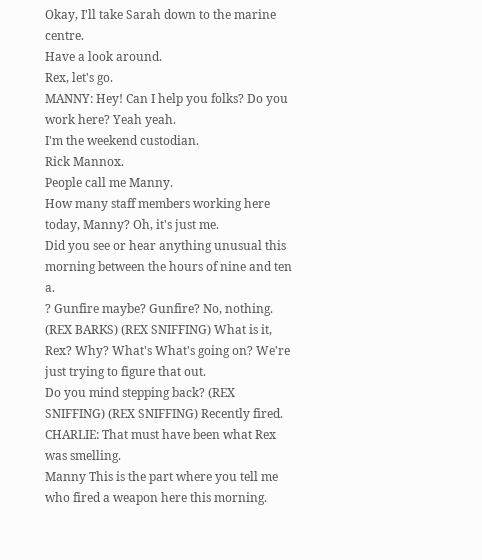Okay, I'll take Sarah down to the marine centre.
Have a look around.
Rex, let's go.
MANNY: Hey! Can I help you folks? Do you work here? Yeah yeah.
I'm the weekend custodian.
Rick Mannox.
People call me Manny.
How many staff members working here today, Manny? Oh, it's just me.
Did you see or hear anything unusual this morning between the hours of nine and ten a.
? Gunfire maybe? Gunfire? No, nothing.
(REX BARKS) (REX SNIFFING) What is it, Rex? Why? What's What's going on? We're just trying to figure that out.
Do you mind stepping back? (REX SNIFFING) (REX SNIFFING) Recently fired.
CHARLIE: That must have been what Rex was smelling.
Manny This is the part where you tell me who fired a weapon here this morning.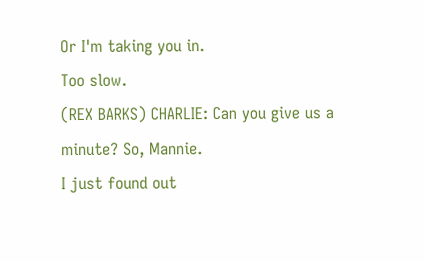Or I'm taking you in.
Too slow.
(REX BARKS) CHARLIE: Can you give us a minute? So, Mannie.
I just found out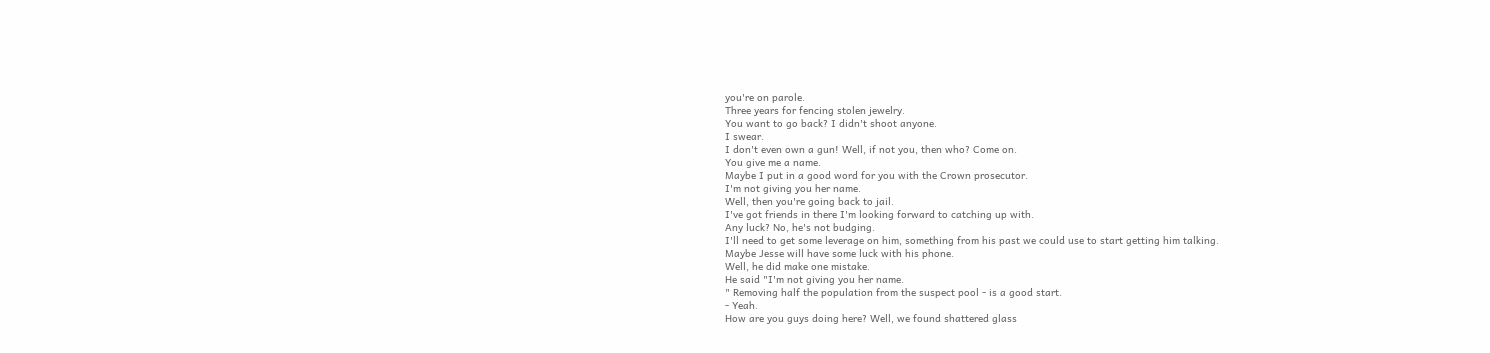you're on parole.
Three years for fencing stolen jewelry.
You want to go back? I didn't shoot anyone.
I swear.
I don't even own a gun! Well, if not you, then who? Come on.
You give me a name.
Maybe I put in a good word for you with the Crown prosecutor.
I'm not giving you her name.
Well, then you're going back to jail.
I've got friends in there I'm looking forward to catching up with.
Any luck? No, he's not budging.
I'll need to get some leverage on him, something from his past we could use to start getting him talking.
Maybe Jesse will have some luck with his phone.
Well, he did make one mistake.
He said "I'm not giving you her name.
" Removing half the population from the suspect pool - is a good start.
- Yeah.
How are you guys doing here? Well, we found shattered glass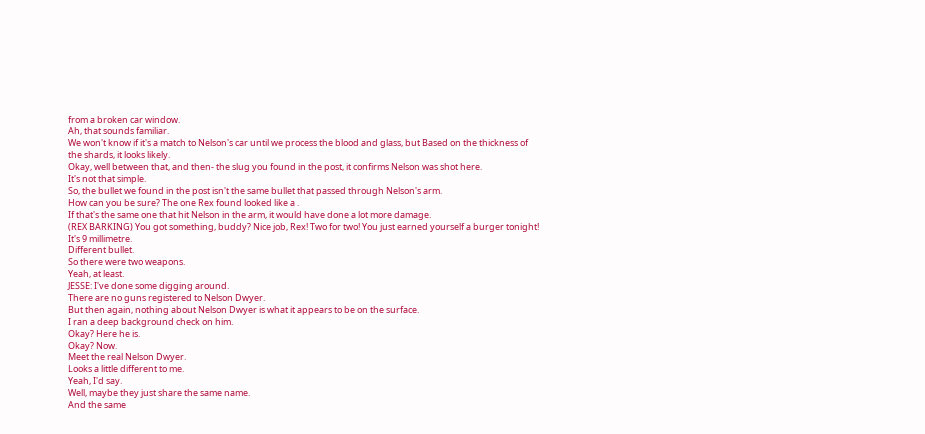from a broken car window.
Ah, that sounds familiar.
We won't know if it's a match to Nelson's car until we process the blood and glass, but Based on the thickness of the shards, it looks likely.
Okay, well between that, and then- the slug you found in the post, it confirms Nelson was shot here.
It's not that simple.
So, the bullet we found in the post isn't the same bullet that passed through Nelson's arm.
How can you be sure? The one Rex found looked like a .
If that's the same one that hit Nelson in the arm, it would have done a lot more damage.
(REX BARKING) You got something, buddy? Nice job, Rex! Two for two! You just earned yourself a burger tonight! It's 9 millimetre.
Different bullet.
So there were two weapons.
Yeah, at least.
JESSE: I've done some digging around.
There are no guns registered to Nelson Dwyer.
But then again, nothing about Nelson Dwyer is what it appears to be on the surface.
I ran a deep background check on him.
Okay? Here he is.
Okay? Now.
Meet the real Nelson Dwyer.
Looks a little different to me.
Yeah, I'd say.
Well, maybe they just share the same name.
And the same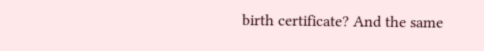birth certificate? And the same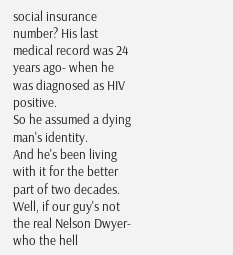social insurance number? His last medical record was 24 years ago- when he was diagnosed as HIV positive.
So he assumed a dying man's identity.
And he's been living with it for the better part of two decades.
Well, if our guy's not the real Nelson Dwyer- who the hell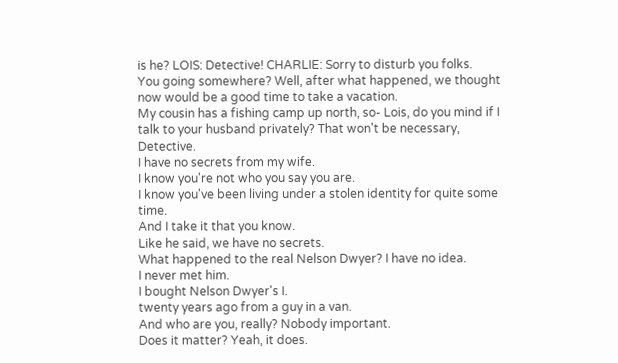is he? LOIS: Detective! CHARLIE: Sorry to disturb you folks.
You going somewhere? Well, after what happened, we thought now would be a good time to take a vacation.
My cousin has a fishing camp up north, so- Lois, do you mind if I talk to your husband privately? That won't be necessary, Detective.
I have no secrets from my wife.
I know you're not who you say you are.
I know you've been living under a stolen identity for quite some time.
And I take it that you know.
Like he said, we have no secrets.
What happened to the real Nelson Dwyer? I have no idea.
I never met him.
I bought Nelson Dwyer's I.
twenty years ago from a guy in a van.
And who are you, really? Nobody important.
Does it matter? Yeah, it does.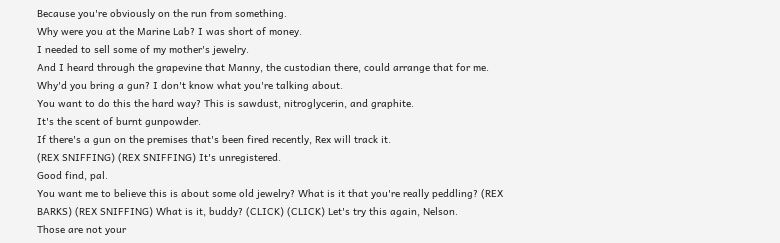Because you're obviously on the run from something.
Why were you at the Marine Lab? I was short of money.
I needed to sell some of my mother's jewelry.
And I heard through the grapevine that Manny, the custodian there, could arrange that for me.
Why'd you bring a gun? I don't know what you're talking about.
You want to do this the hard way? This is sawdust, nitroglycerin, and graphite.
It's the scent of burnt gunpowder.
If there's a gun on the premises that's been fired recently, Rex will track it.
(REX SNIFFING) (REX SNIFFING) It's unregistered.
Good find, pal.
You want me to believe this is about some old jewelry? What is it that you're really peddling? (REX BARKS) (REX SNIFFING) What is it, buddy? (CLICK) (CLICK) Let's try this again, Nelson.
Those are not your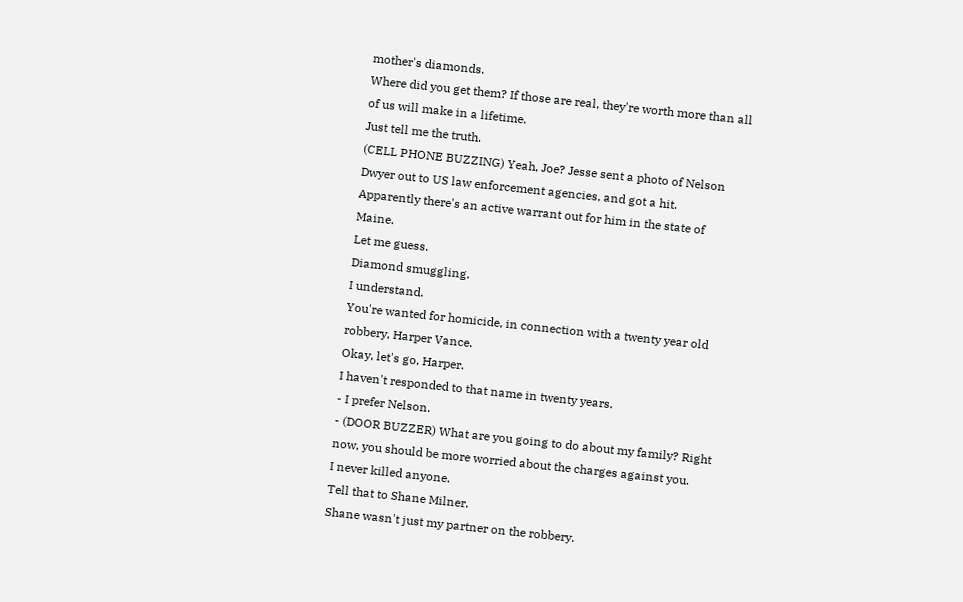mother's diamonds.
Where did you get them? If those are real, they're worth more than all of us will make in a lifetime.
Just tell me the truth.
(CELL PHONE BUZZING) Yeah, Joe? Jesse sent a photo of Nelson Dwyer out to US law enforcement agencies, and got a hit.
Apparently there's an active warrant out for him in the state of Maine.
Let me guess.
Diamond smuggling.
I understand.
You're wanted for homicide, in connection with a twenty year old robbery, Harper Vance.
Okay, let's go, Harper.
I haven't responded to that name in twenty years.
- I prefer Nelson.
- (DOOR BUZZER) What are you going to do about my family? Right now, you should be more worried about the charges against you.
I never killed anyone.
Tell that to Shane Milner.
Shane wasn't just my partner on the robbery.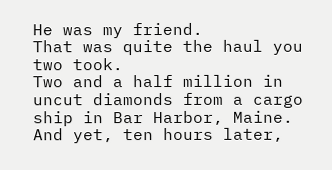He was my friend.
That was quite the haul you two took.
Two and a half million in uncut diamonds from a cargo ship in Bar Harbor, Maine.
And yet, ten hours later,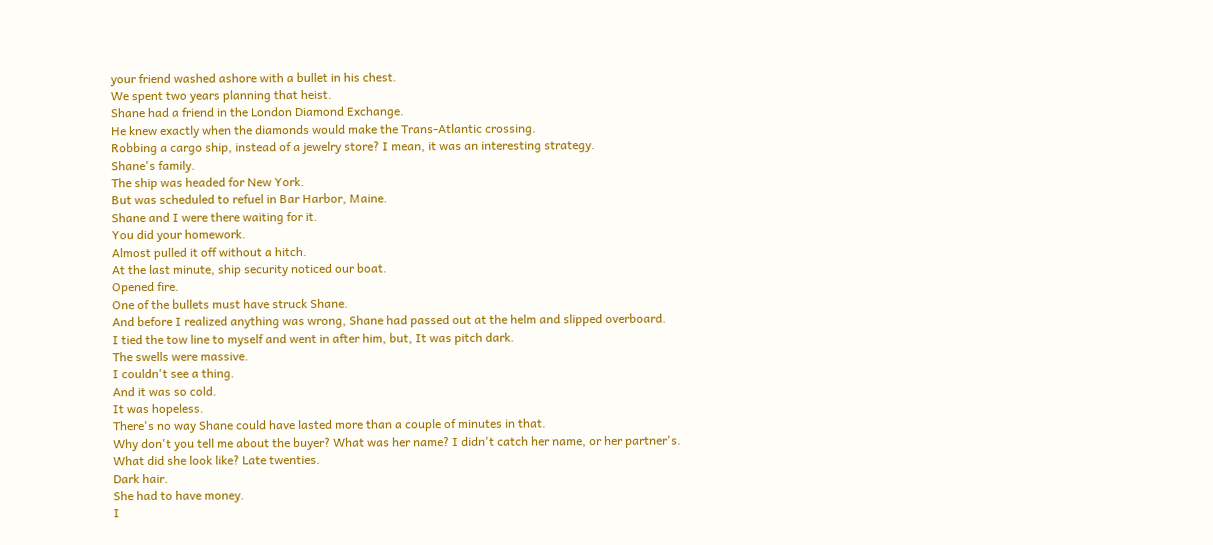your friend washed ashore with a bullet in his chest.
We spent two years planning that heist.
Shane had a friend in the London Diamond Exchange.
He knew exactly when the diamonds would make the Trans-Atlantic crossing.
Robbing a cargo ship, instead of a jewelry store? I mean, it was an interesting strategy.
Shane's family.
The ship was headed for New York.
But was scheduled to refuel in Bar Harbor, Maine.
Shane and I were there waiting for it.
You did your homework.
Almost pulled it off without a hitch.
At the last minute, ship security noticed our boat.
Opened fire.
One of the bullets must have struck Shane.
And before I realized anything was wrong, Shane had passed out at the helm and slipped overboard.
I tied the tow line to myself and went in after him, but, It was pitch dark.
The swells were massive.
I couldn't see a thing.
And it was so cold.
It was hopeless.
There's no way Shane could have lasted more than a couple of minutes in that.
Why don't you tell me about the buyer? What was her name? I didn't catch her name, or her partner's.
What did she look like? Late twenties.
Dark hair.
She had to have money.
I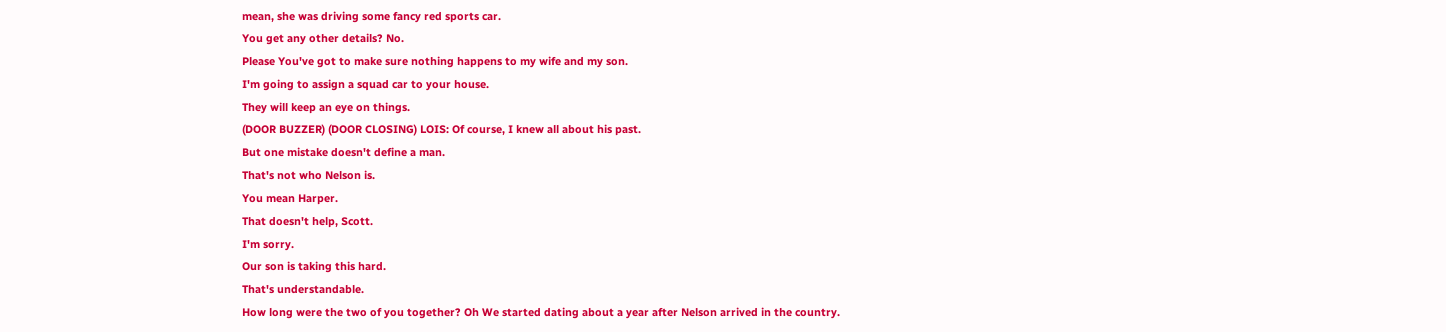mean, she was driving some fancy red sports car.
You get any other details? No.
Please You've got to make sure nothing happens to my wife and my son.
I'm going to assign a squad car to your house.
They will keep an eye on things.
(DOOR BUZZER) (DOOR CLOSING) LOIS: Of course, I knew all about his past.
But one mistake doesn't define a man.
That's not who Nelson is.
You mean Harper.
That doesn't help, Scott.
I'm sorry.
Our son is taking this hard.
That's understandable.
How long were the two of you together? Oh We started dating about a year after Nelson arrived in the country.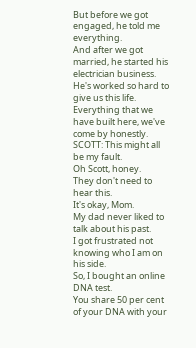But before we got engaged, he told me everything.
And after we got married, he started his electrician business.
He's worked so hard to give us this life.
Everything that we have built here, we've come by honestly.
SCOTT: This might all be my fault.
Oh Scott, honey.
They don't need to hear this.
It's okay, Mom.
My dad never liked to talk about his past.
I got frustrated not knowing who I am on his side.
So, I bought an online DNA test.
You share 50 per cent of your DNA with your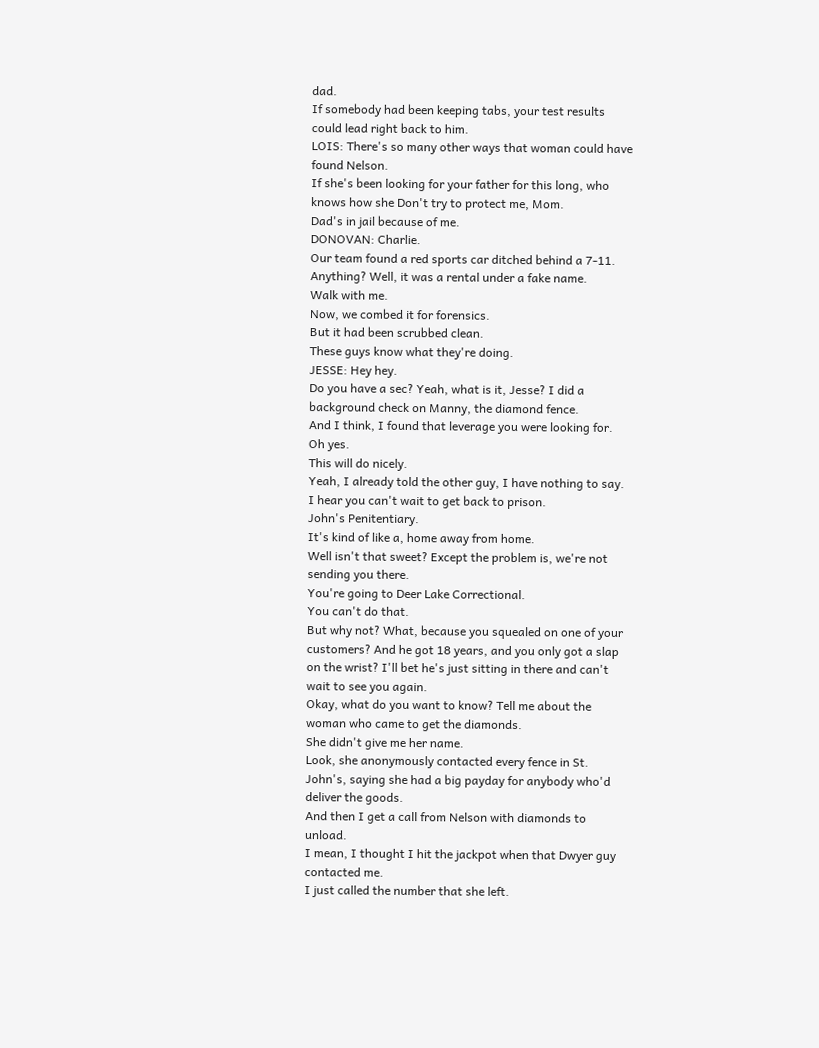dad.
If somebody had been keeping tabs, your test results could lead right back to him.
LOIS: There's so many other ways that woman could have found Nelson.
If she's been looking for your father for this long, who knows how she Don't try to protect me, Mom.
Dad's in jail because of me.
DONOVAN: Charlie.
Our team found a red sports car ditched behind a 7-11.
Anything? Well, it was a rental under a fake name.
Walk with me.
Now, we combed it for forensics.
But it had been scrubbed clean.
These guys know what they're doing.
JESSE: Hey hey.
Do you have a sec? Yeah, what is it, Jesse? I did a background check on Manny, the diamond fence.
And I think, I found that leverage you were looking for.
Oh yes.
This will do nicely.
Yeah, I already told the other guy, I have nothing to say.
I hear you can't wait to get back to prison.
John's Penitentiary.
It's kind of like a, home away from home.
Well isn't that sweet? Except the problem is, we're not sending you there.
You're going to Deer Lake Correctional.
You can't do that.
But why not? What, because you squealed on one of your customers? And he got 18 years, and you only got a slap on the wrist? I'll bet he's just sitting in there and can't wait to see you again.
Okay, what do you want to know? Tell me about the woman who came to get the diamonds.
She didn't give me her name.
Look, she anonymously contacted every fence in St.
John's, saying she had a big payday for anybody who'd deliver the goods.
And then I get a call from Nelson with diamonds to unload.
I mean, I thought I hit the jackpot when that Dwyer guy contacted me.
I just called the number that she left.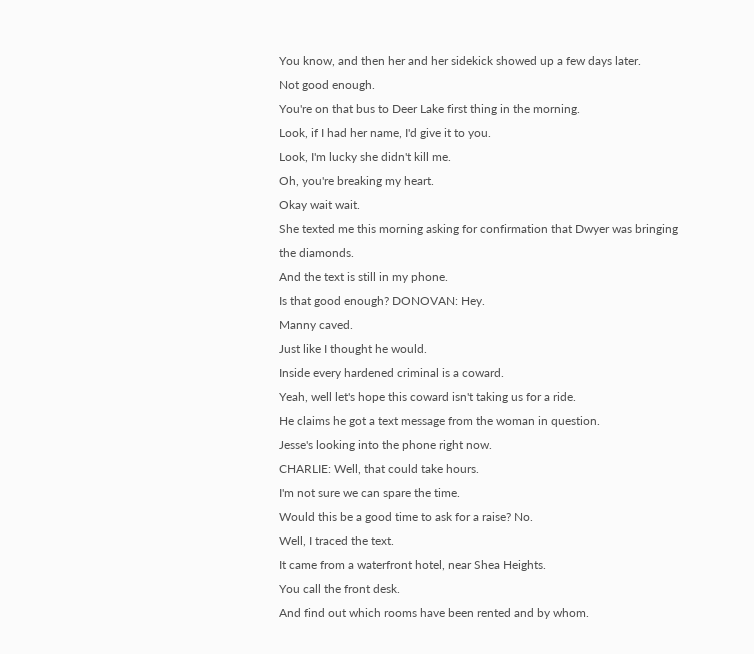You know, and then her and her sidekick showed up a few days later.
Not good enough.
You're on that bus to Deer Lake first thing in the morning.
Look, if I had her name, I'd give it to you.
Look, I'm lucky she didn't kill me.
Oh, you're breaking my heart.
Okay wait wait.
She texted me this morning asking for confirmation that Dwyer was bringing the diamonds.
And the text is still in my phone.
Is that good enough? DONOVAN: Hey.
Manny caved.
Just like I thought he would.
Inside every hardened criminal is a coward.
Yeah, well let's hope this coward isn't taking us for a ride.
He claims he got a text message from the woman in question.
Jesse's looking into the phone right now.
CHARLIE: Well, that could take hours.
I'm not sure we can spare the time.
Would this be a good time to ask for a raise? No.
Well, I traced the text.
It came from a waterfront hotel, near Shea Heights.
You call the front desk.
And find out which rooms have been rented and by whom.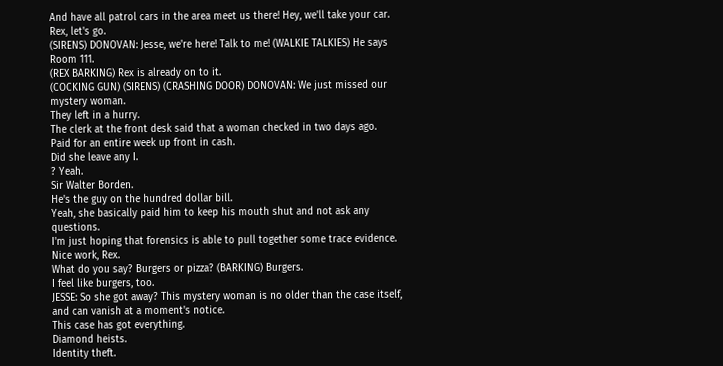And have all patrol cars in the area meet us there! Hey, we'll take your car.
Rex, let's go.
(SIRENS) DONOVAN: Jesse, we're here! Talk to me! (WALKIE TALKIES) He says Room 111.
(REX BARKING) Rex is already on to it.
(COCKING GUN) (SIRENS) (CRASHING DOOR) DONOVAN: We just missed our mystery woman.
They left in a hurry.
The clerk at the front desk said that a woman checked in two days ago.
Paid for an entire week up front in cash.
Did she leave any I.
? Yeah.
Sir Walter Borden.
He's the guy on the hundred dollar bill.
Yeah, she basically paid him to keep his mouth shut and not ask any questions.
I'm just hoping that forensics is able to pull together some trace evidence.
Nice work, Rex.
What do you say? Burgers or pizza? (BARKING) Burgers.
I feel like burgers, too.
JESSE: So she got away? This mystery woman is no older than the case itself, and can vanish at a moment's notice.
This case has got everything.
Diamond heists.
Identity theft.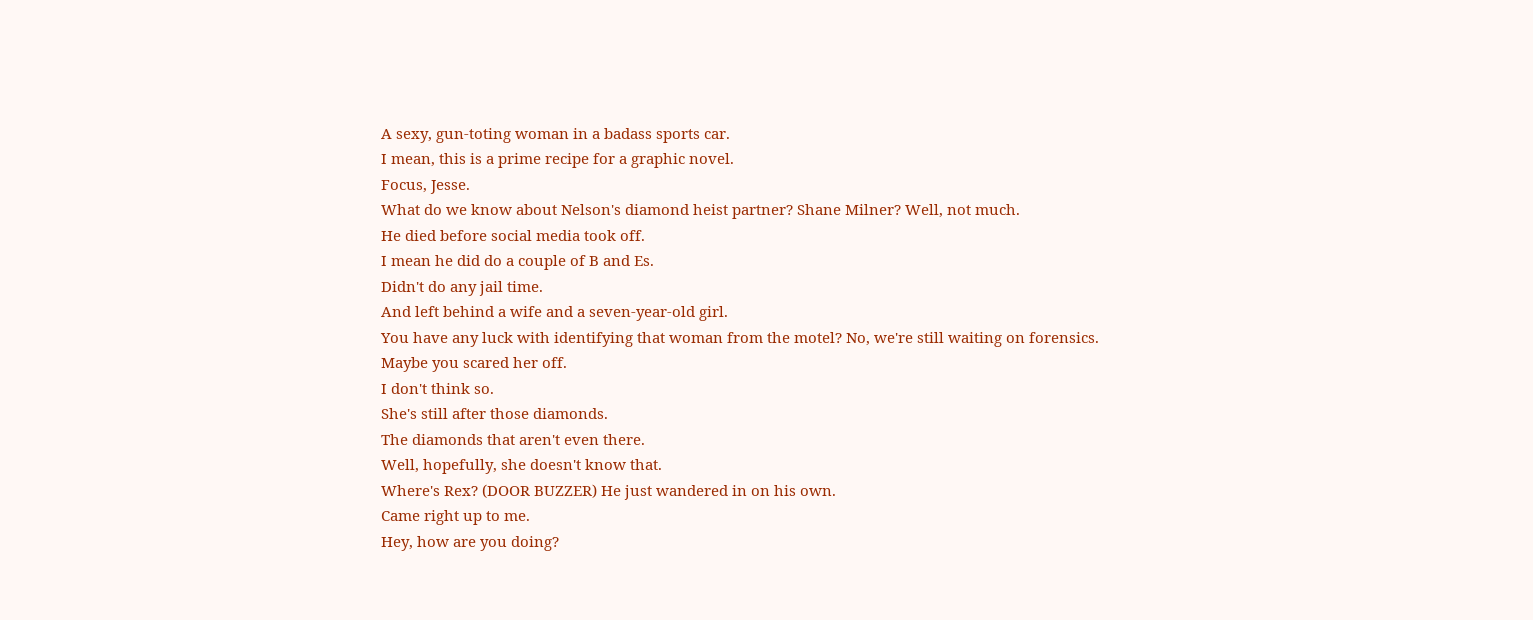A sexy, gun-toting woman in a badass sports car.
I mean, this is a prime recipe for a graphic novel.
Focus, Jesse.
What do we know about Nelson's diamond heist partner? Shane Milner? Well, not much.
He died before social media took off.
I mean he did do a couple of B and Es.
Didn't do any jail time.
And left behind a wife and a seven-year-old girl.
You have any luck with identifying that woman from the motel? No, we're still waiting on forensics.
Maybe you scared her off.
I don't think so.
She's still after those diamonds.
The diamonds that aren't even there.
Well, hopefully, she doesn't know that.
Where's Rex? (DOOR BUZZER) He just wandered in on his own.
Came right up to me.
Hey, how are you doing?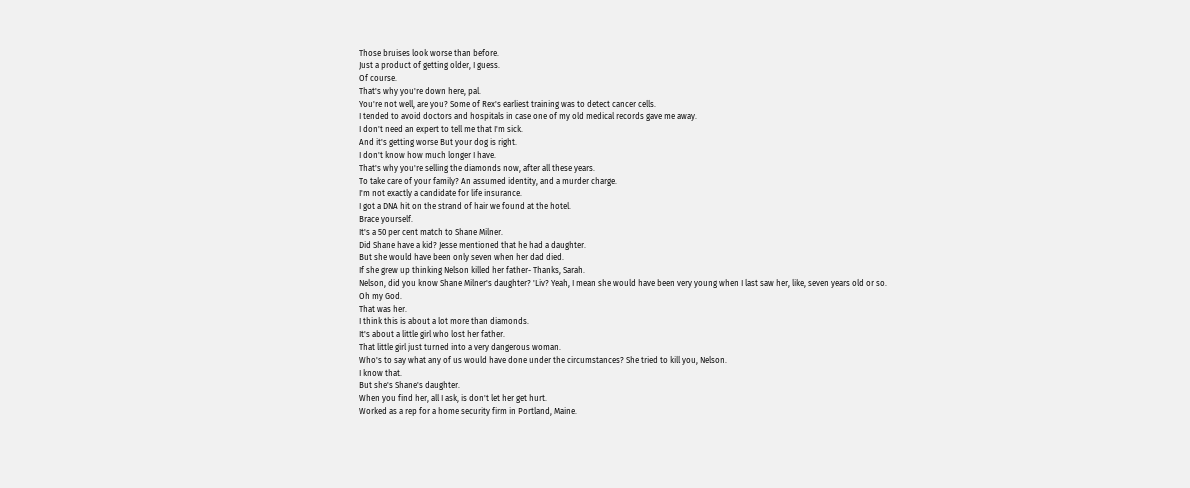Those bruises look worse than before.
Just a product of getting older, I guess.
Of course.
That's why you're down here, pal.
You're not well, are you? Some of Rex's earliest training was to detect cancer cells.
I tended to avoid doctors and hospitals in case one of my old medical records gave me away.
I don't need an expert to tell me that I'm sick.
And it's getting worse But your dog is right.
I don't know how much longer I have.
That's why you're selling the diamonds now, after all these years.
To take care of your family? An assumed identity, and a murder charge.
I'm not exactly a candidate for life insurance.
I got a DNA hit on the strand of hair we found at the hotel.
Brace yourself.
It's a 50 per cent match to Shane Milner.
Did Shane have a kid? Jesse mentioned that he had a daughter.
But she would have been only seven when her dad died.
If she grew up thinking Nelson killed her father- Thanks, Sarah.
Nelson, did you know Shane Milner's daughter? 'Liv? Yeah, I mean she would have been very young when I last saw her, like, seven years old or so.
Oh my God.
That was her.
I think this is about a lot more than diamonds.
It's about a little girl who lost her father.
That little girl just turned into a very dangerous woman.
Who's to say what any of us would have done under the circumstances? She tried to kill you, Nelson.
I know that.
But she's Shane's daughter.
When you find her, all I ask, is don't let her get hurt.
Worked as a rep for a home security firm in Portland, Maine.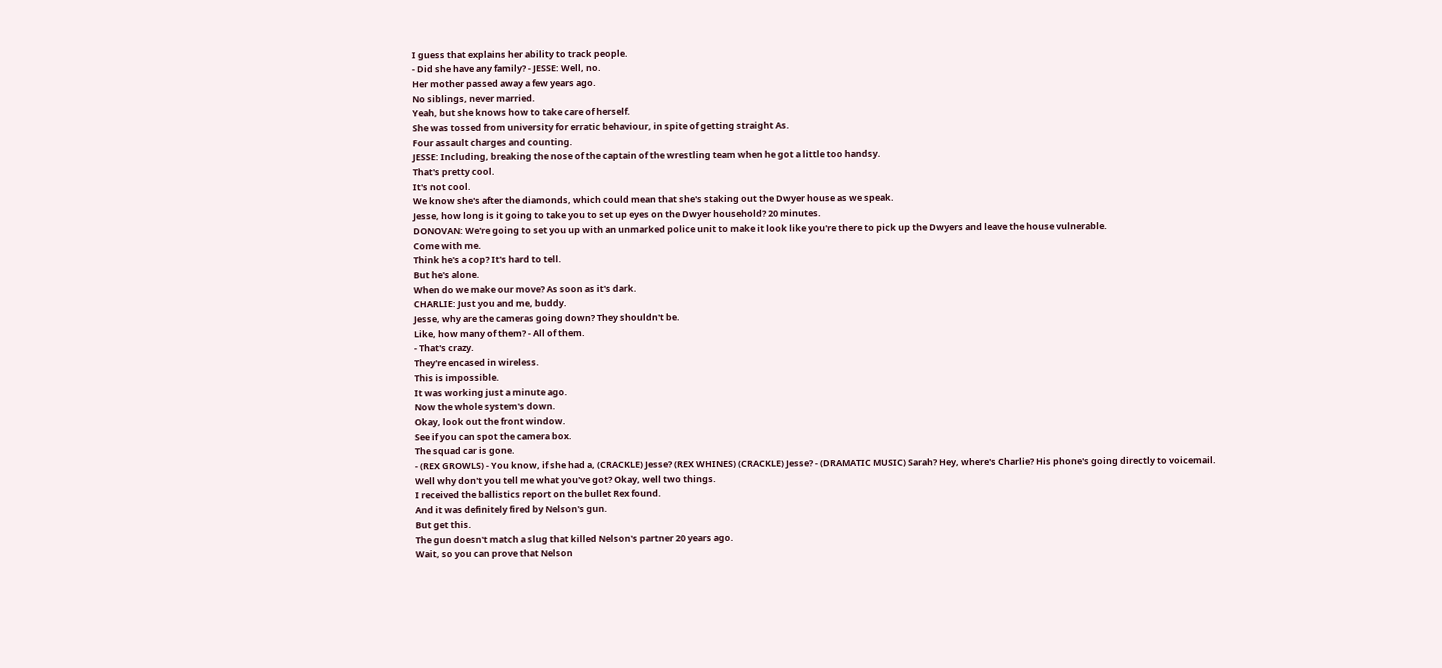I guess that explains her ability to track people.
- Did she have any family? - JESSE: Well, no.
Her mother passed away a few years ago.
No siblings, never married.
Yeah, but she knows how to take care of herself.
She was tossed from university for erratic behaviour, in spite of getting straight As.
Four assault charges and counting.
JESSE: Including, breaking the nose of the captain of the wrestling team when he got a little too handsy.
That's pretty cool.
It's not cool.
We know she's after the diamonds, which could mean that she's staking out the Dwyer house as we speak.
Jesse, how long is it going to take you to set up eyes on the Dwyer household? 20 minutes.
DONOVAN: We're going to set you up with an unmarked police unit to make it look like you're there to pick up the Dwyers and leave the house vulnerable.
Come with me.
Think he's a cop? It's hard to tell.
But he's alone.
When do we make our move? As soon as it's dark.
CHARLIE: Just you and me, buddy.
Jesse, why are the cameras going down? They shouldn't be.
Like, how many of them? - All of them.
- That's crazy.
They're encased in wireless.
This is impossible.
It was working just a minute ago.
Now the whole system's down.
Okay, look out the front window.
See if you can spot the camera box.
The squad car is gone.
- (REX GROWLS) - You know, if she had a, (CRACKLE) Jesse? (REX WHINES) (CRACKLE) Jesse? - (DRAMATIC MUSIC) Sarah? Hey, where's Charlie? His phone's going directly to voicemail.
Well why don't you tell me what you've got? Okay, well two things.
I received the ballistics report on the bullet Rex found.
And it was definitely fired by Nelson's gun.
But get this.
The gun doesn't match a slug that killed Nelson's partner 20 years ago.
Wait, so you can prove that Nelson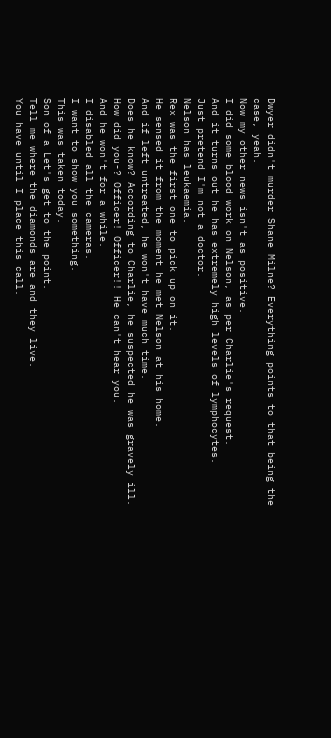Dwyer didn't murder Shane Milne? Everything points to that being the case, yeah.
Now my other news isn't as positive.
I did some blood work on Nelson, as per Charlie's request.
And it turns out he has extremely high levels of lymphocytes.
Just pretend I'm not a doctor.
Nelson has leukaemia.
Rex was the first one to pick up on it.
He sensed it from the moment he met Nelson at his home.
And if left untreated, he won't have much time.
Does he know? According to Charlie, he suspected he was gravely ill.
How did you-? Officer! Officer!! He can't hear you.
And he won't for a while.
I disabled all the cameras.
I want to show you something.
This was taken today.
Son of a Let's get to the point.
Tell me where the diamonds are and they live.
You have until I place this call.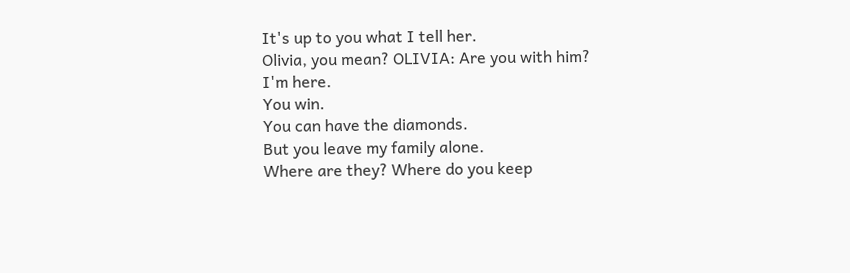It's up to you what I tell her.
Olivia, you mean? OLIVIA: Are you with him? I'm here.
You win.
You can have the diamonds.
But you leave my family alone.
Where are they? Where do you keep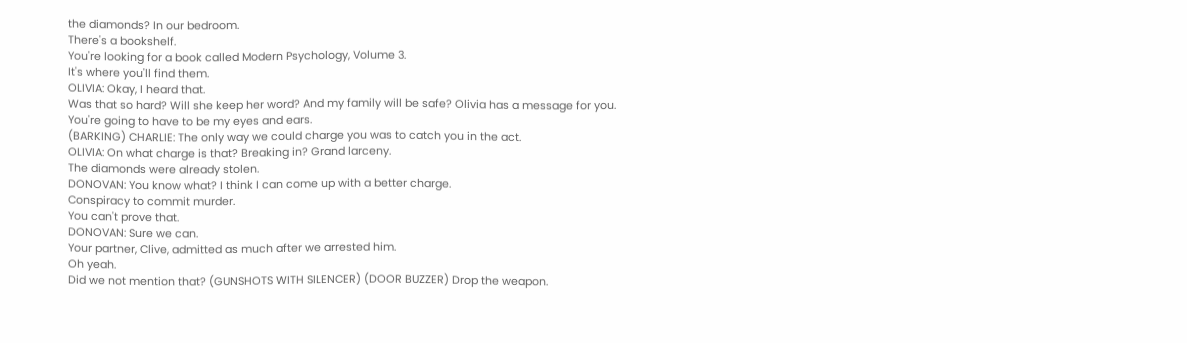the diamonds? In our bedroom.
There's a bookshelf.
You're looking for a book called Modern Psychology, Volume 3.
It's where you'll find them.
OLIVIA: Okay, I heard that.
Was that so hard? Will she keep her word? And my family will be safe? Olivia has a message for you.
You're going to have to be my eyes and ears.
(BARKING) CHARLIE: The only way we could charge you was to catch you in the act.
OLIVIA: On what charge is that? Breaking in? Grand larceny.
The diamonds were already stolen.
DONOVAN: You know what? I think I can come up with a better charge.
Conspiracy to commit murder.
You can't prove that.
DONOVAN: Sure we can.
Your partner, Clive, admitted as much after we arrested him.
Oh yeah.
Did we not mention that? (GUNSHOTS WITH SILENCER) (DOOR BUZZER) Drop the weapon.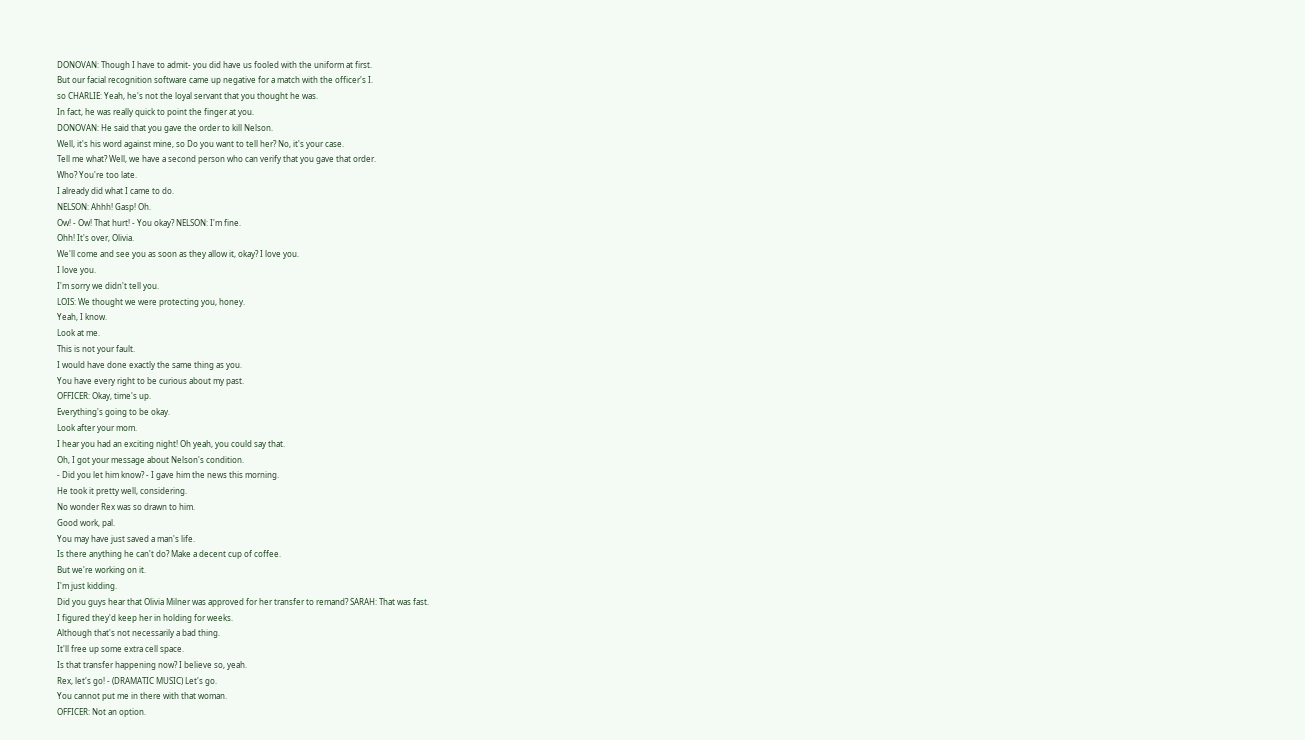DONOVAN: Though I have to admit- you did have us fooled with the uniform at first.
But our facial recognition software came up negative for a match with the officer's I.
so CHARLIE: Yeah, he's not the loyal servant that you thought he was.
In fact, he was really quick to point the finger at you.
DONOVAN: He said that you gave the order to kill Nelson.
Well, it's his word against mine, so Do you want to tell her? No, it's your case.
Tell me what? Well, we have a second person who can verify that you gave that order.
Who? You're too late.
I already did what I came to do.
NELSON: Ahhh! Gasp! Oh.
Ow! - Ow! That hurt! - You okay? NELSON: I'm fine.
Ohh! It's over, Olivia.
We'll come and see you as soon as they allow it, okay? I love you.
I love you.
I'm sorry we didn't tell you.
LOIS: We thought we were protecting you, honey.
Yeah, I know.
Look at me.
This is not your fault.
I would have done exactly the same thing as you.
You have every right to be curious about my past.
OFFICER: Okay, time's up.
Everything's going to be okay.
Look after your mom.
I hear you had an exciting night! Oh yeah, you could say that.
Oh, I got your message about Nelson's condition.
- Did you let him know? - I gave him the news this morning.
He took it pretty well, considering.
No wonder Rex was so drawn to him.
Good work, pal.
You may have just saved a man's life.
Is there anything he can't do? Make a decent cup of coffee.
But we're working on it.
I'm just kidding.
Did you guys hear that Olivia Milner was approved for her transfer to remand? SARAH: That was fast.
I figured they'd keep her in holding for weeks.
Although that's not necessarily a bad thing.
It'll free up some extra cell space.
Is that transfer happening now? I believe so, yeah.
Rex, let's go! - (DRAMATIC MUSIC) Let's go.
You cannot put me in there with that woman.
OFFICER: Not an option.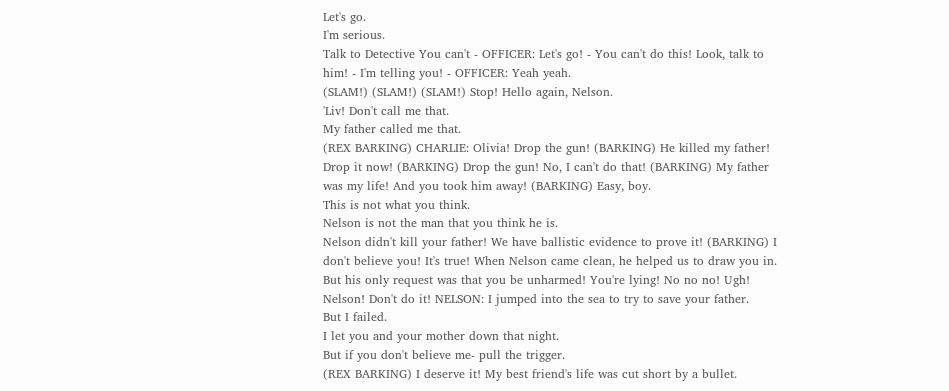Let's go.
I'm serious.
Talk to Detective You can't - OFFICER: Let's go! - You can't do this! Look, talk to him! - I'm telling you! - OFFICER: Yeah yeah.
(SLAM!) (SLAM!) (SLAM!) Stop! Hello again, Nelson.
'Liv! Don't call me that.
My father called me that.
(REX BARKING) CHARLIE: Olivia! Drop the gun! (BARKING) He killed my father! Drop it now! (BARKING) Drop the gun! No, I can't do that! (BARKING) My father was my life! And you took him away! (BARKING) Easy, boy.
This is not what you think.
Nelson is not the man that you think he is.
Nelson didn't kill your father! We have ballistic evidence to prove it! (BARKING) I don't believe you! It's true! When Nelson came clean, he helped us to draw you in.
But his only request was that you be unharmed! You're lying! No no no! Ugh! Nelson! Don't do it! NELSON: I jumped into the sea to try to save your father.
But I failed.
I let you and your mother down that night.
But if you don't believe me- pull the trigger.
(REX BARKING) I deserve it! My best friend's life was cut short by a bullet.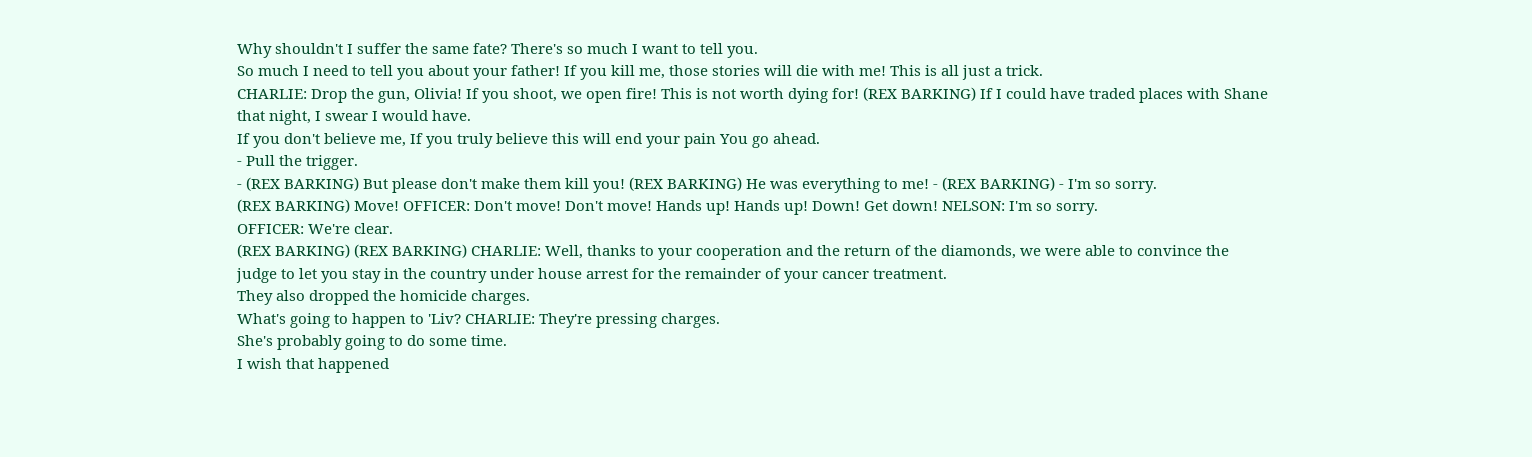Why shouldn't I suffer the same fate? There's so much I want to tell you.
So much I need to tell you about your father! If you kill me, those stories will die with me! This is all just a trick.
CHARLIE: Drop the gun, Olivia! If you shoot, we open fire! This is not worth dying for! (REX BARKING) If I could have traded places with Shane that night, I swear I would have.
If you don't believe me, If you truly believe this will end your pain You go ahead.
- Pull the trigger.
- (REX BARKING) But please don't make them kill you! (REX BARKING) He was everything to me! - (REX BARKING) - I'm so sorry.
(REX BARKING) Move! OFFICER: Don't move! Don't move! Hands up! Hands up! Down! Get down! NELSON: I'm so sorry.
OFFICER: We're clear.
(REX BARKING) (REX BARKING) CHARLIE: Well, thanks to your cooperation and the return of the diamonds, we were able to convince the judge to let you stay in the country under house arrest for the remainder of your cancer treatment.
They also dropped the homicide charges.
What's going to happen to 'Liv? CHARLIE: They're pressing charges.
She's probably going to do some time.
I wish that happened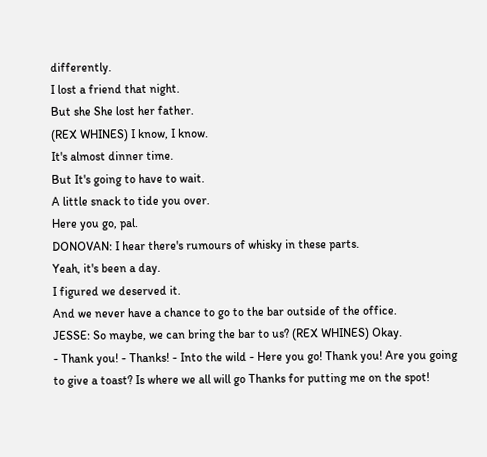differently.
I lost a friend that night.
But she She lost her father.
(REX WHINES) I know, I know.
It's almost dinner time.
But It's going to have to wait.
A little snack to tide you over.
Here you go, pal.
DONOVAN: I hear there's rumours of whisky in these parts.
Yeah, it's been a day.
I figured we deserved it.
And we never have a chance to go to the bar outside of the office.
JESSE: So maybe, we can bring the bar to us? (REX WHINES) Okay.
- Thank you! - Thanks! - Into the wild - Here you go! Thank you! Are you going to give a toast? Is where we all will go Thanks for putting me on the spot!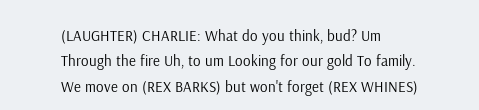(LAUGHTER) CHARLIE: What do you think, bud? Um Through the fire Uh, to um Looking for our gold To family.
We move on (REX BARKS) but won't forget (REX WHINES)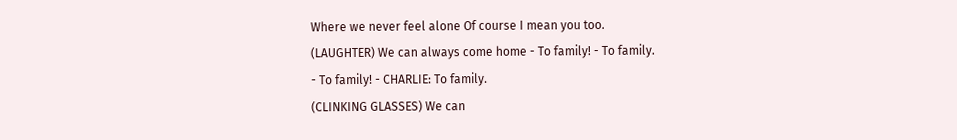Where we never feel alone Of course I mean you too.
(LAUGHTER) We can always come home - To family! - To family.
- To family! - CHARLIE: To family.
(CLINKING GLASSES) We can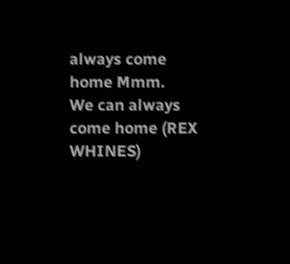always come home Mmm.
We can always come home (REX WHINES)